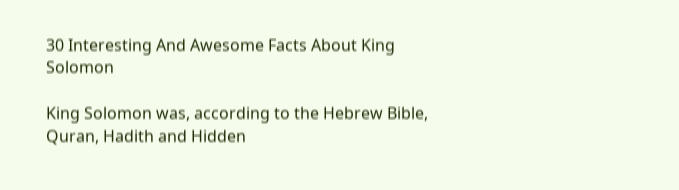30 Interesting And Awesome Facts About King Solomon

King Solomon was, according to the Hebrew Bible, Quran, Hadith and Hidden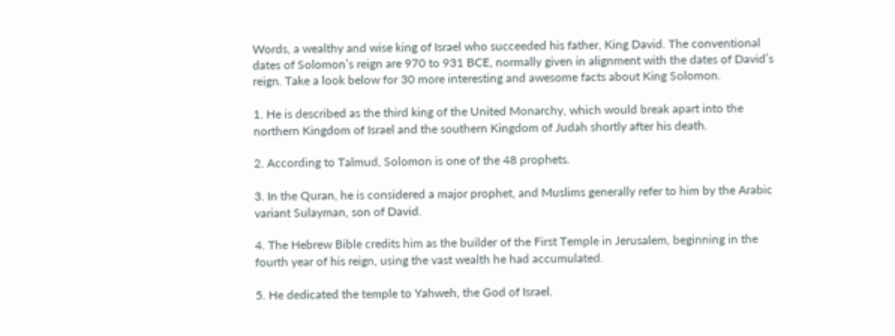Words, a wealthy and wise king of Israel who succeeded his father, King David. The conventional dates of Solomon’s reign are 970 to 931 BCE, normally given in alignment with the dates of David’s reign. Take a look below for 30 more interesting and awesome facts about King Solomon.

1. He is described as the third king of the United Monarchy, which would break apart into the northern Kingdom of Israel and the southern Kingdom of Judah shortly after his death.

2. According to Talmud, Solomon is one of the 48 prophets.

3. In the Quran, he is considered a major prophet, and Muslims generally refer to him by the Arabic variant Sulayman, son of David.

4. The Hebrew Bible credits him as the builder of the First Temple in Jerusalem, beginning in the fourth year of his reign, using the vast wealth he had accumulated.

5. He dedicated the temple to Yahweh, the God of Israel.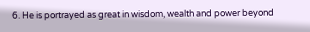6. He is portrayed as great in wisdom, wealth and power beyond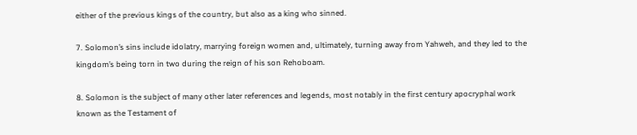either of the previous kings of the country, but also as a king who sinned.

7. Solomon’s sins include idolatry, marrying foreign women and, ultimately, turning away from Yahweh, and they led to the kingdom’s being torn in two during the reign of his son Rehoboam.

8. Solomon is the subject of many other later references and legends, most notably in the first century apocryphal work known as the Testament of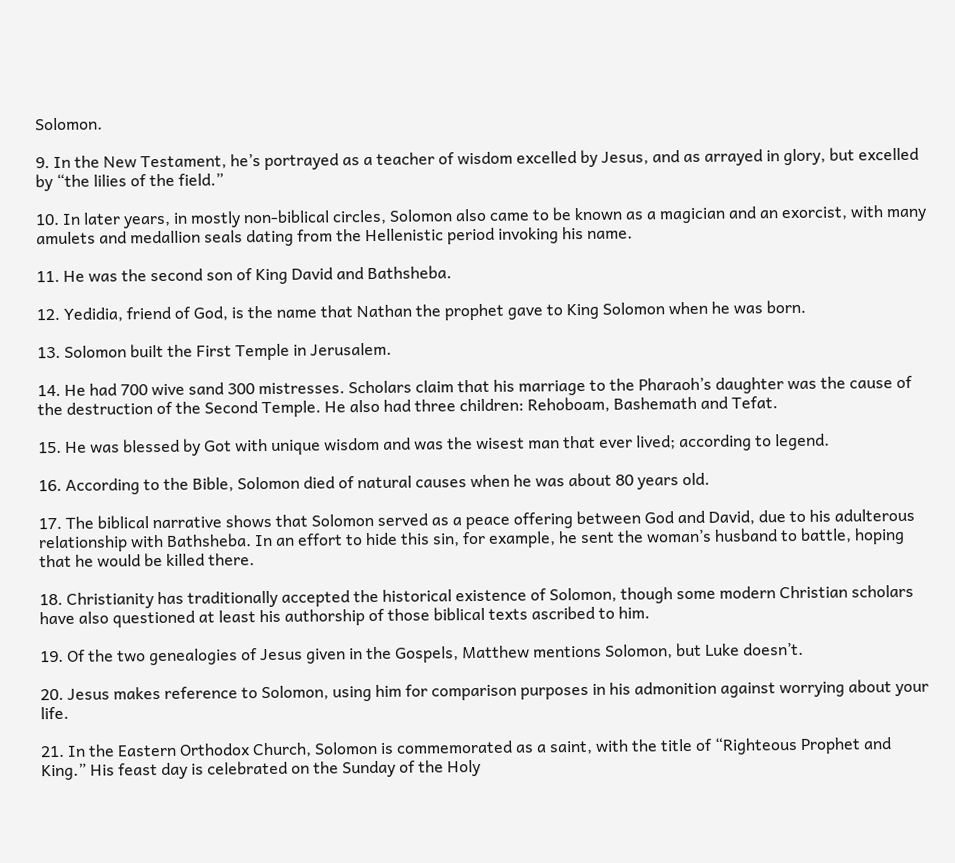Solomon.

9. In the New Testament, he’s portrayed as a teacher of wisdom excelled by Jesus, and as arrayed in glory, but excelled by “the lilies of the field.”

10. In later years, in mostly non-biblical circles, Solomon also came to be known as a magician and an exorcist, with many amulets and medallion seals dating from the Hellenistic period invoking his name.

11. He was the second son of King David and Bathsheba.

12. Yedidia, friend of God, is the name that Nathan the prophet gave to King Solomon when he was born.

13. Solomon built the First Temple in Jerusalem.

14. He had 700 wive sand 300 mistresses. Scholars claim that his marriage to the Pharaoh’s daughter was the cause of the destruction of the Second Temple. He also had three children: Rehoboam, Bashemath and Tefat.

15. He was blessed by Got with unique wisdom and was the wisest man that ever lived; according to legend.

16. According to the Bible, Solomon died of natural causes when he was about 80 years old.

17. The biblical narrative shows that Solomon served as a peace offering between God and David, due to his adulterous relationship with Bathsheba. In an effort to hide this sin, for example, he sent the woman’s husband to battle, hoping that he would be killed there.

18. Christianity has traditionally accepted the historical existence of Solomon, though some modern Christian scholars have also questioned at least his authorship of those biblical texts ascribed to him.

19. Of the two genealogies of Jesus given in the Gospels, Matthew mentions Solomon, but Luke doesn’t.

20. Jesus makes reference to Solomon, using him for comparison purposes in his admonition against worrying about your life.

21. In the Eastern Orthodox Church, Solomon is commemorated as a saint, with the title of “Righteous Prophet and King.” His feast day is celebrated on the Sunday of the Holy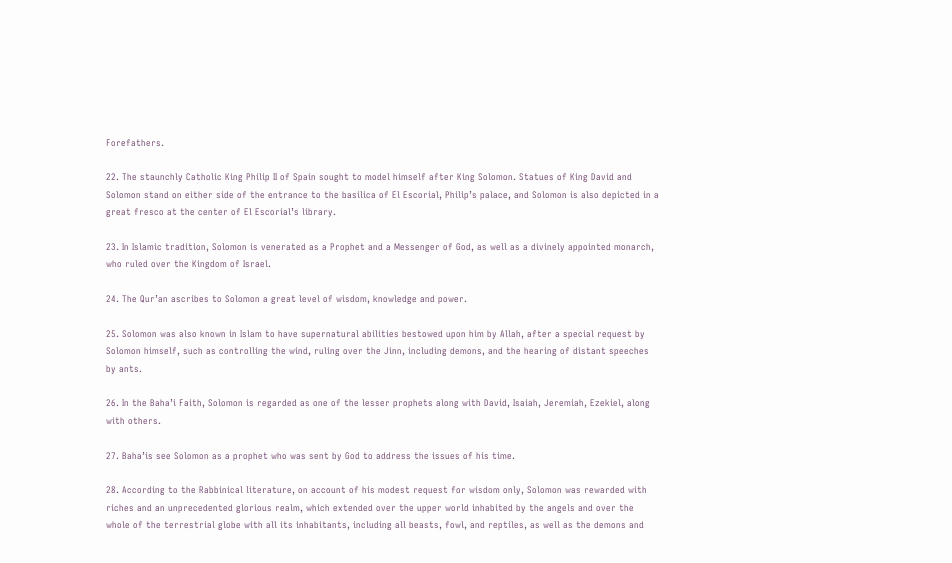Forefathers.

22. The staunchly Catholic King Philip II of Spain sought to model himself after King Solomon. Statues of King David and Solomon stand on either side of the entrance to the basilica of El Escorial, Philip’s palace, and Solomon is also depicted in a great fresco at the center of El Escorial’s library.

23. In Islamic tradition, Solomon is venerated as a Prophet and a Messenger of God, as well as a divinely appointed monarch, who ruled over the Kingdom of Israel.

24. The Qur’an ascribes to Solomon a great level of wisdom, knowledge and power.

25. Solomon was also known in Islam to have supernatural abilities bestowed upon him by Allah, after a special request by Solomon himself, such as controlling the wind, ruling over the Jinn, including demons, and the hearing of distant speeches by ants.

26. In the Baha’i Faith, Solomon is regarded as one of the lesser prophets along with David, Isaiah, Jeremiah, Ezekiel, along with others.

27. Baha’is see Solomon as a prophet who was sent by God to address the issues of his time.

28. According to the Rabbinical literature, on account of his modest request for wisdom only, Solomon was rewarded with riches and an unprecedented glorious realm, which extended over the upper world inhabited by the angels and over the whole of the terrestrial globe with all its inhabitants, including all beasts, fowl, and reptiles, as well as the demons and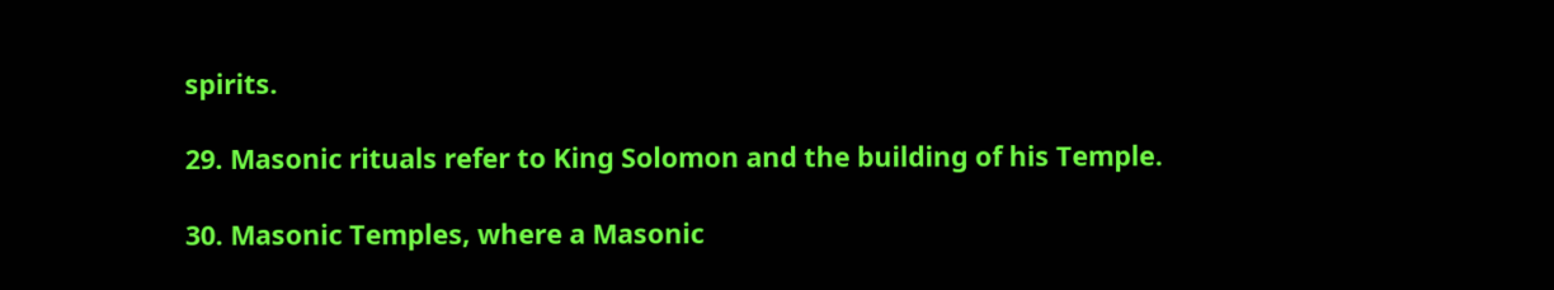spirits.

29. Masonic rituals refer to King Solomon and the building of his Temple.

30. Masonic Temples, where a Masonic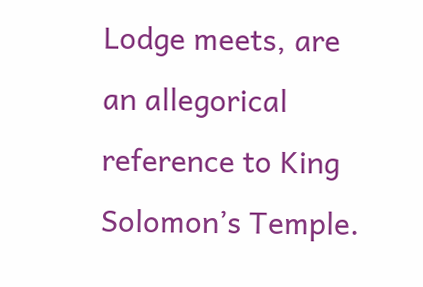Lodge meets, are an allegorical reference to King Solomon’s Temple.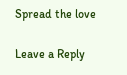Spread the love

Leave a Reply